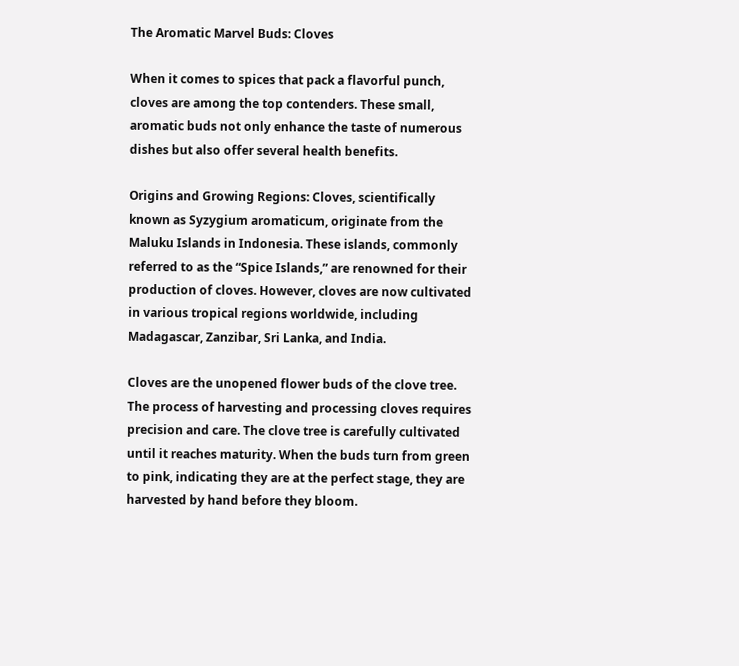The Aromatic Marvel Buds: Cloves

When it comes to spices that pack a flavorful punch, cloves are among the top contenders. These small, aromatic buds not only enhance the taste of numerous dishes but also offer several health benefits.

Origins and Growing Regions: Cloves, scientifically known as Syzygium aromaticum, originate from the Maluku Islands in Indonesia. These islands, commonly referred to as the “Spice Islands,” are renowned for their production of cloves. However, cloves are now cultivated in various tropical regions worldwide, including Madagascar, Zanzibar, Sri Lanka, and India.

Cloves are the unopened flower buds of the clove tree. The process of harvesting and processing cloves requires precision and care. The clove tree is carefully cultivated until it reaches maturity. When the buds turn from green to pink, indicating they are at the perfect stage, they are harvested by hand before they bloom.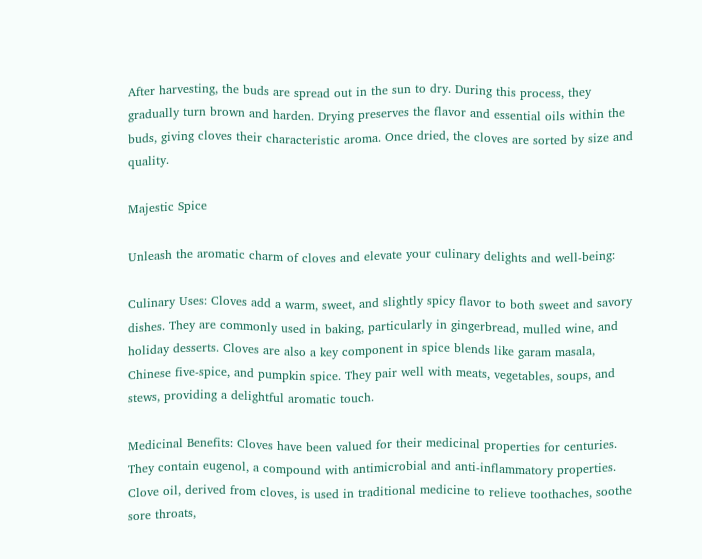After harvesting, the buds are spread out in the sun to dry. During this process, they gradually turn brown and harden. Drying preserves the flavor and essential oils within the buds, giving cloves their characteristic aroma. Once dried, the cloves are sorted by size and quality.

Majestic Spice

Unleash the aromatic charm of cloves and elevate your culinary delights and well-being:

Culinary Uses: Cloves add a warm, sweet, and slightly spicy flavor to both sweet and savory dishes. They are commonly used in baking, particularly in gingerbread, mulled wine, and holiday desserts. Cloves are also a key component in spice blends like garam masala, Chinese five-spice, and pumpkin spice. They pair well with meats, vegetables, soups, and stews, providing a delightful aromatic touch.

Medicinal Benefits: Cloves have been valued for their medicinal properties for centuries. They contain eugenol, a compound with antimicrobial and anti-inflammatory properties. Clove oil, derived from cloves, is used in traditional medicine to relieve toothaches, soothe sore throats,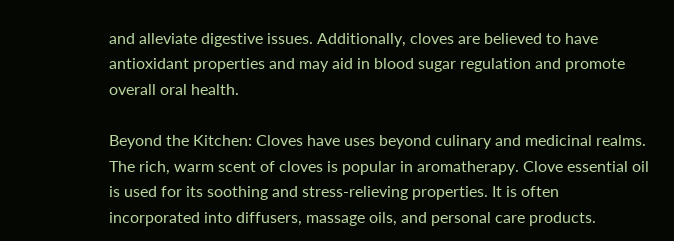and alleviate digestive issues. Additionally, cloves are believed to have antioxidant properties and may aid in blood sugar regulation and promote overall oral health.

Beyond the Kitchen: Cloves have uses beyond culinary and medicinal realms. The rich, warm scent of cloves is popular in aromatherapy. Clove essential oil is used for its soothing and stress-relieving properties. It is often incorporated into diffusers, massage oils, and personal care products.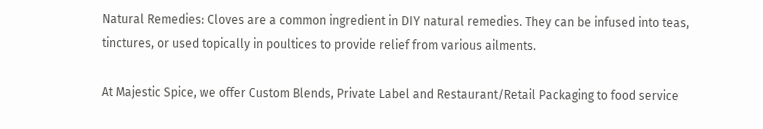Natural Remedies: Cloves are a common ingredient in DIY natural remedies. They can be infused into teas, tinctures, or used topically in poultices to provide relief from various ailments.

At Majestic Spice, we offer Custom Blends, Private Label and Restaurant/Retail Packaging to food service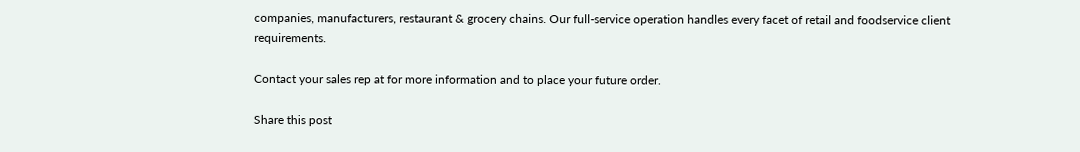companies, manufacturers, restaurant & grocery chains. Our full-service operation handles every facet of retail and foodservice client requirements.

Contact your sales rep at for more information and to place your future order.

Share this post